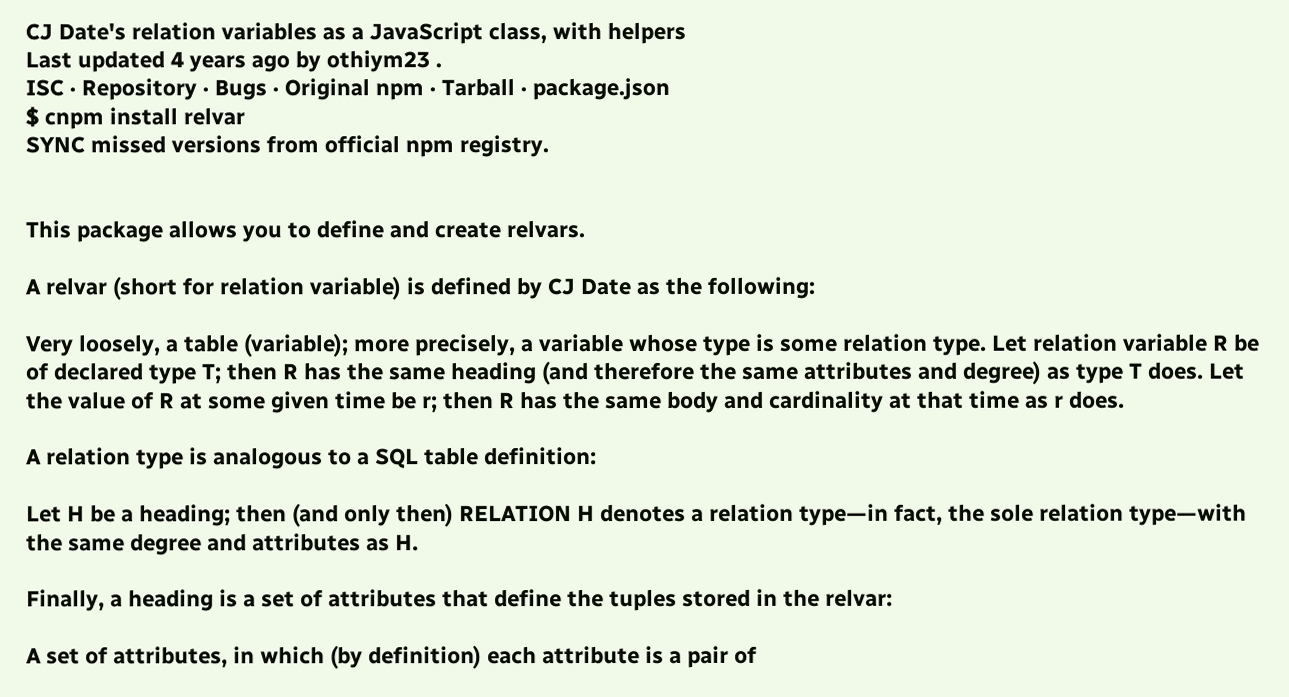CJ Date's relation variables as a JavaScript class, with helpers
Last updated 4 years ago by othiym23 .
ISC · Repository · Bugs · Original npm · Tarball · package.json
$ cnpm install relvar
SYNC missed versions from official npm registry.


This package allows you to define and create relvars.

A relvar (short for relation variable) is defined by CJ Date as the following:

Very loosely, a table (variable); more precisely, a variable whose type is some relation type. Let relation variable R be of declared type T; then R has the same heading (and therefore the same attributes and degree) as type T does. Let the value of R at some given time be r; then R has the same body and cardinality at that time as r does.

A relation type is analogous to a SQL table definition:

Let H be a heading; then (and only then) RELATION H denotes a relation type—in fact, the sole relation type—with the same degree and attributes as H.

Finally, a heading is a set of attributes that define the tuples stored in the relvar:

A set of attributes, in which (by definition) each attribute is a pair of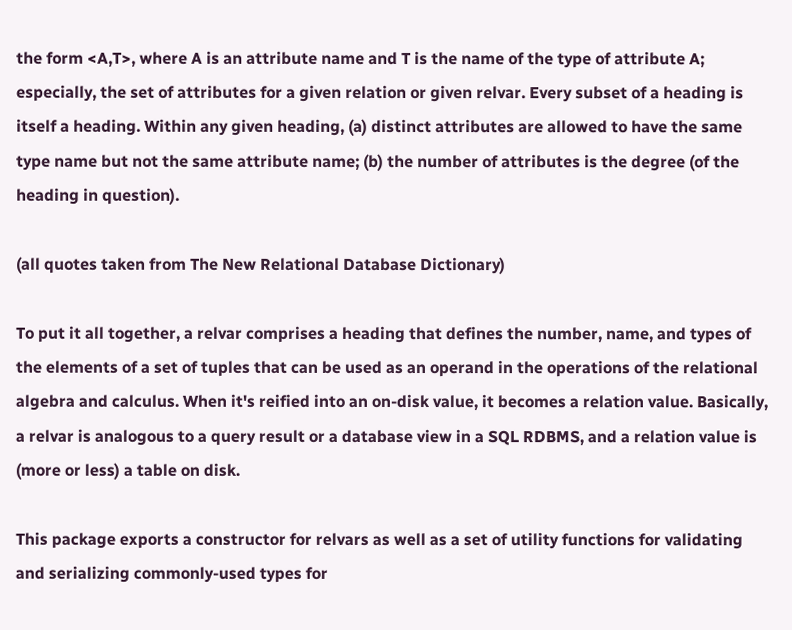the form <A,T>, where A is an attribute name and T is the name of the type of attribute A; especially, the set of attributes for a given relation or given relvar. Every subset of a heading is itself a heading. Within any given heading, (a) distinct attributes are allowed to have the same type name but not the same attribute name; (b) the number of attributes is the degree (of the heading in question).

(all quotes taken from The New Relational Database Dictionary)

To put it all together, a relvar comprises a heading that defines the number, name, and types of the elements of a set of tuples that can be used as an operand in the operations of the relational algebra and calculus. When it's reified into an on-disk value, it becomes a relation value. Basically, a relvar is analogous to a query result or a database view in a SQL RDBMS, and a relation value is (more or less) a table on disk.

This package exports a constructor for relvars as well as a set of utility functions for validating and serializing commonly-used types for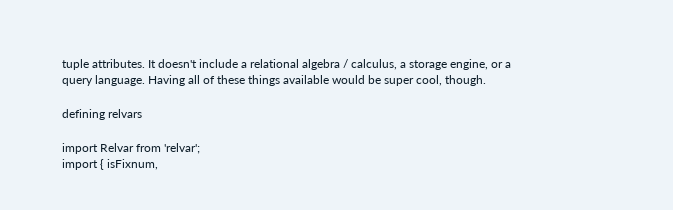tuple attributes. It doesn't include a relational algebra / calculus, a storage engine, or a query language. Having all of these things available would be super cool, though.

defining relvars

import Relvar from 'relvar';
import { isFixnum,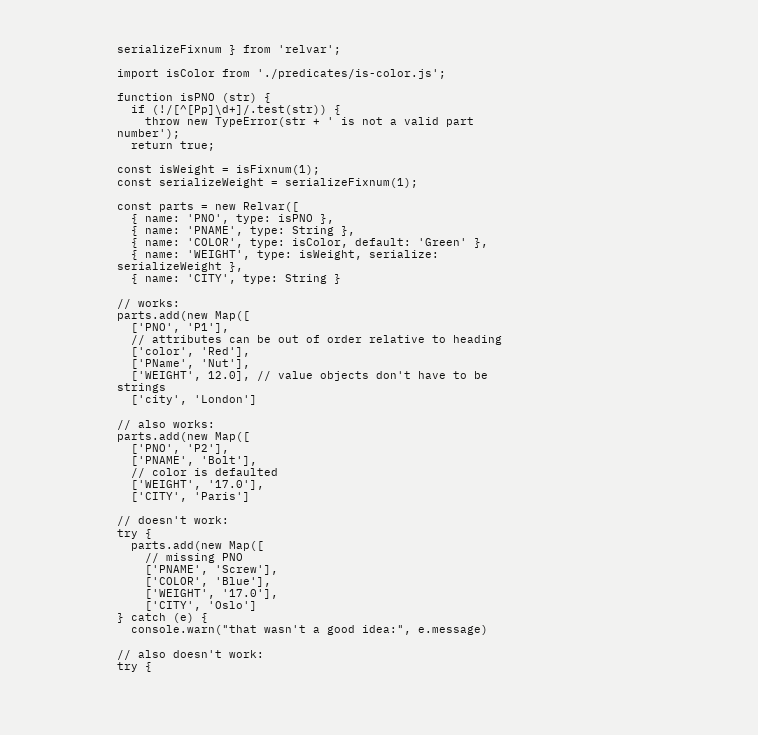serializeFixnum } from 'relvar';

import isColor from './predicates/is-color.js';

function isPNO (str) {
  if (!/[^[Pp]\d+]/.test(str)) {
    throw new TypeError(str + ' is not a valid part number');
  return true;

const isWeight = isFixnum(1);
const serializeWeight = serializeFixnum(1);

const parts = new Relvar([
  { name: 'PNO', type: isPNO },
  { name: 'PNAME', type: String },
  { name: 'COLOR', type: isColor, default: 'Green' },
  { name: 'WEIGHT', type: isWeight, serialize: serializeWeight },
  { name: 'CITY', type: String }

// works:
parts.add(new Map([
  ['PNO', 'P1'],
  // attributes can be out of order relative to heading
  ['color', 'Red'],
  ['PName', 'Nut'],
  ['WEIGHT', 12.0], // value objects don't have to be strings
  ['city', 'London']

// also works:
parts.add(new Map([
  ['PNO', 'P2'],
  ['PNAME', 'Bolt'],
  // color is defaulted
  ['WEIGHT', '17.0'],
  ['CITY', 'Paris']

// doesn't work:
try {
  parts.add(new Map([
    // missing PNO
    ['PNAME', 'Screw'],
    ['COLOR', 'Blue'],
    ['WEIGHT', '17.0'],
    ['CITY', 'Oslo']
} catch (e) {
  console.warn("that wasn't a good idea:", e.message)

// also doesn't work:
try {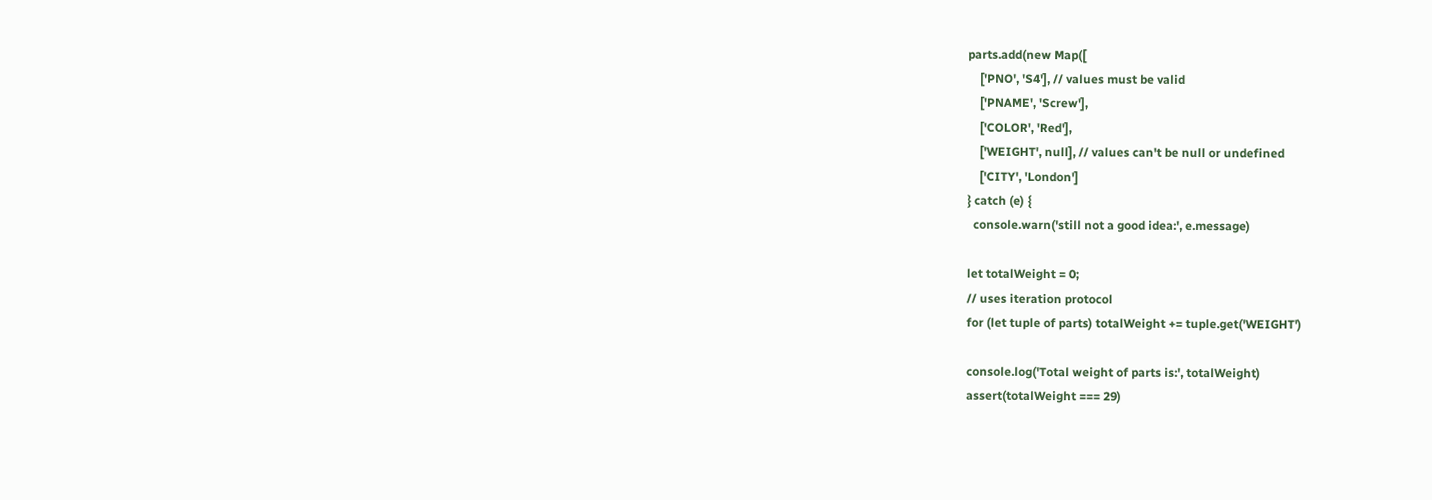parts.add(new Map([
    ['PNO', 'S4'], // values must be valid
    ['PNAME', 'Screw'],
    ['COLOR', 'Red'],
    ['WEIGHT', null], // values can't be null or undefined
    ['CITY', 'London']
} catch (e) {
  console.warn('still not a good idea:', e.message)

let totalWeight = 0;
// uses iteration protocol
for (let tuple of parts) totalWeight += tuple.get('WEIGHT')

console.log('Total weight of parts is:', totalWeight)
assert(totalWeight === 29)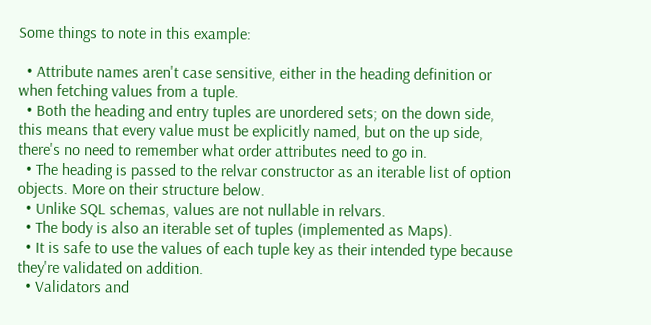Some things to note in this example:

  • Attribute names aren't case sensitive, either in the heading definition or when fetching values from a tuple.
  • Both the heading and entry tuples are unordered sets; on the down side, this means that every value must be explicitly named, but on the up side, there's no need to remember what order attributes need to go in.
  • The heading is passed to the relvar constructor as an iterable list of option objects. More on their structure below.
  • Unlike SQL schemas, values are not nullable in relvars.
  • The body is also an iterable set of tuples (implemented as Maps).
  • It is safe to use the values of each tuple key as their intended type because they're validated on addition.
  • Validators and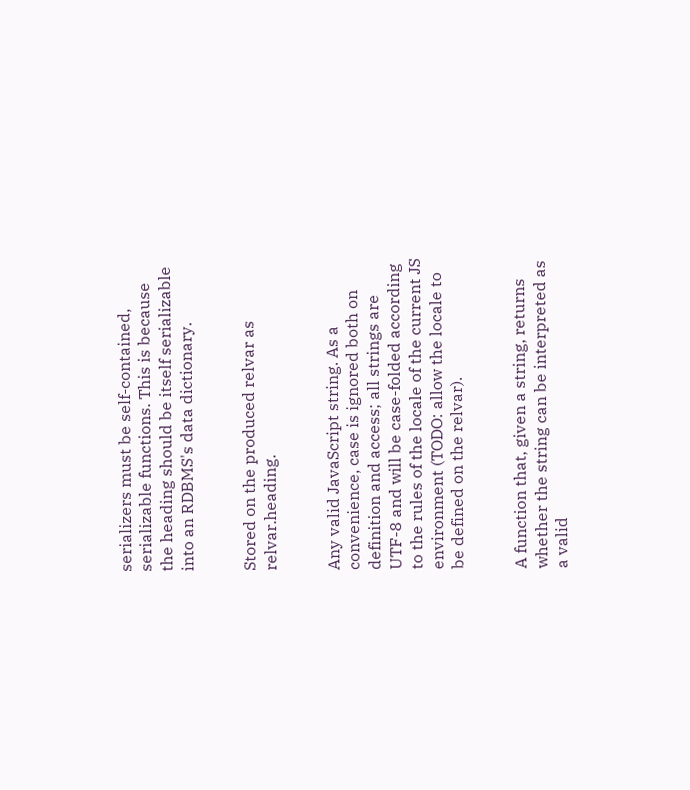serializers must be self-contained, serializable functions. This is because the heading should be itself serializable into an RDBMS's data dictionary.


Stored on the produced relvar as relvar.heading.


Any valid JavaScript string. As a convenience, case is ignored both on definition and access; all strings are UTF-8 and will be case-folded according to the rules of the locale of the current JS environment (TODO: allow the locale to be defined on the relvar).


A function that, given a string, returns whether the string can be interpreted as a valid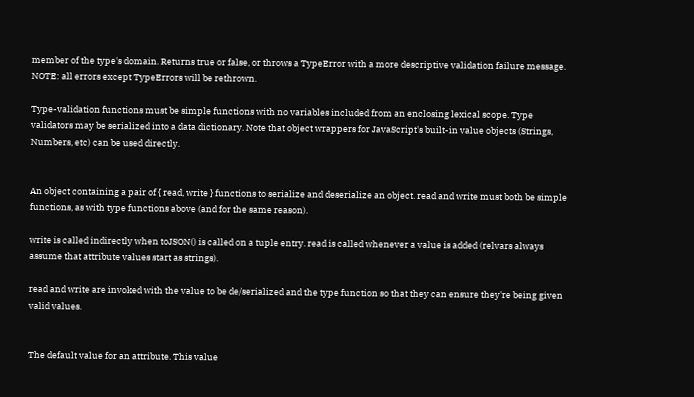member of the type's domain. Returns true or false, or throws a TypeError with a more descriptive validation failure message. NOTE: all errors except TypeErrors will be rethrown.

Type-validation functions must be simple functions with no variables included from an enclosing lexical scope. Type validators may be serialized into a data dictionary. Note that object wrappers for JavaScript's built-in value objects (Strings, Numbers, etc) can be used directly.


An object containing a pair of { read, write } functions to serialize and deserialize an object. read and write must both be simple functions, as with type functions above (and for the same reason).

write is called indirectly when toJSON() is called on a tuple entry. read is called whenever a value is added (relvars always assume that attribute values start as strings).

read and write are invoked with the value to be de/serialized and the type function so that they can ensure they're being given valid values.


The default value for an attribute. This value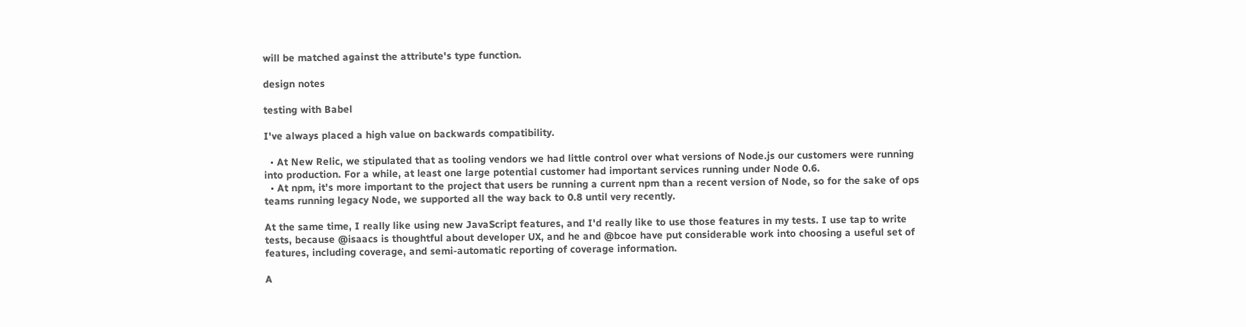will be matched against the attribute's type function.

design notes

testing with Babel

I've always placed a high value on backwards compatibility.

  • At New Relic, we stipulated that as tooling vendors we had little control over what versions of Node.js our customers were running into production. For a while, at least one large potential customer had important services running under Node 0.6.
  • At npm, it's more important to the project that users be running a current npm than a recent version of Node, so for the sake of ops teams running legacy Node, we supported all the way back to 0.8 until very recently.

At the same time, I really like using new JavaScript features, and I'd really like to use those features in my tests. I use tap to write tests, because @isaacs is thoughtful about developer UX, and he and @bcoe have put considerable work into choosing a useful set of features, including coverage, and semi-automatic reporting of coverage information.

A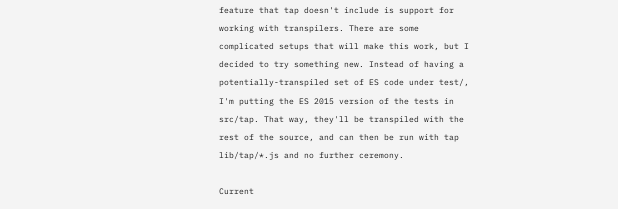feature that tap doesn't include is support for working with transpilers. There are some complicated setups that will make this work, but I decided to try something new. Instead of having a potentially-transpiled set of ES code under test/, I'm putting the ES 2015 version of the tests in src/tap. That way, they'll be transpiled with the rest of the source, and can then be run with tap lib/tap/*.js and no further ceremony.

Current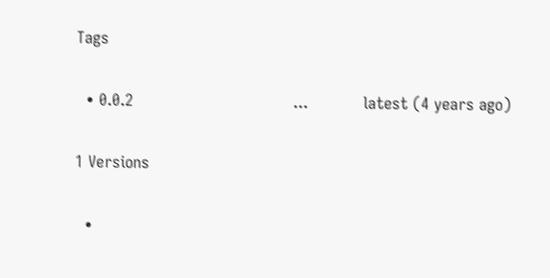Tags

  • 0.0.2                                ...           latest (4 years ago)

1 Versions

  •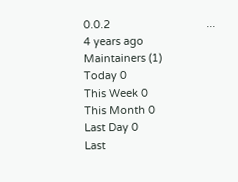0.0.2                                ...           4 years ago
Maintainers (1)
Today 0
This Week 0
This Month 0
Last Day 0
Last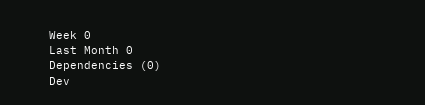Week 0
Last Month 0
Dependencies (0)
Dev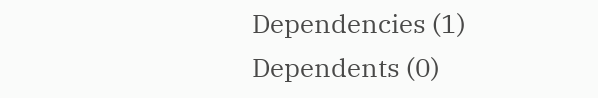Dependencies (1)
Dependents (0)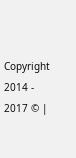Copyright 2014 - 2017 © |